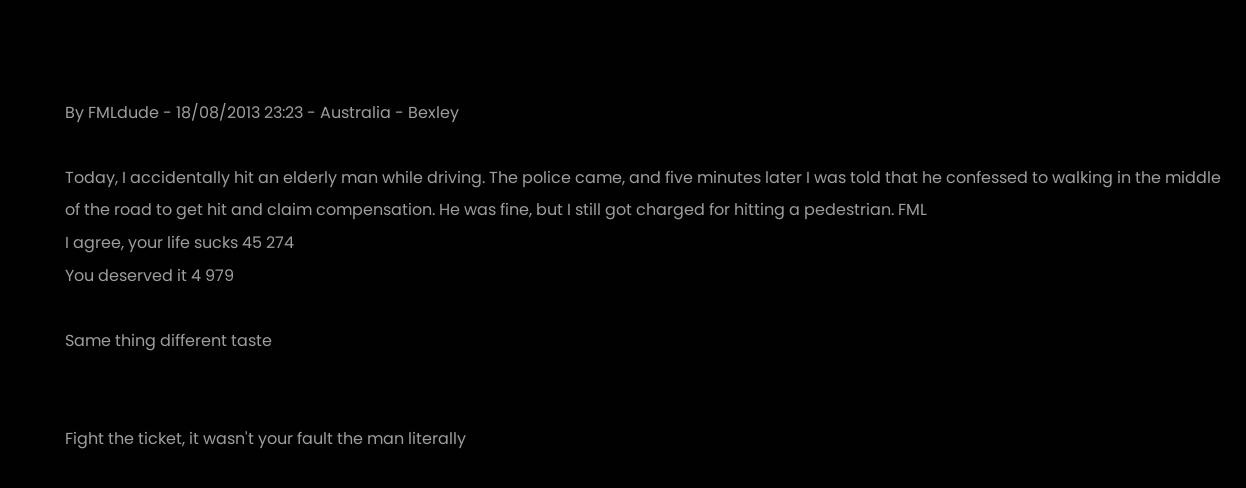By FMLdude - 18/08/2013 23:23 - Australia - Bexley

Today, I accidentally hit an elderly man while driving. The police came, and five minutes later I was told that he confessed to walking in the middle of the road to get hit and claim compensation. He was fine, but I still got charged for hitting a pedestrian. FML
I agree, your life sucks 45 274
You deserved it 4 979

Same thing different taste


Fight the ticket, it wasn't your fault the man literally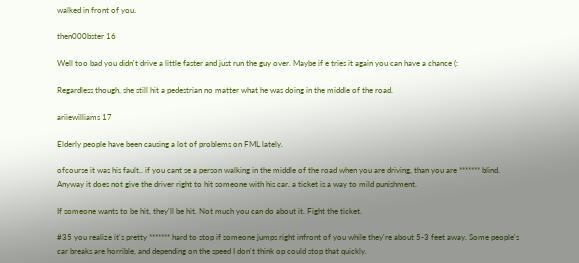walked in front of you.

then000bster 16

Well too bad you didn't drive a little faster and just run the guy over. Maybe if e tries it again you can have a chance (:

Regardless though, she still hit a pedestrian no matter what he was doing in the middle of the road.

ariiewilliams 17

Elderly people have been causing a lot of problems on FML lately.

ofcourse it was his fault.. if you cant se a person walking in the middle of the road when you are driving, than you are ******* blind. Anyway it does not give the driver right to hit someone with his car. a ticket is a way to mild punishment.

If someone wants to be hit, they'll be hit. Not much you can do about it. Fight the ticket.

#35 you realize it's pretty ******* hard to stop if someone jumps right infront of you while they're about 5-3 feet away. Some people's car breaks are horrible, and depending on the speed I don't think op could stop that quickly.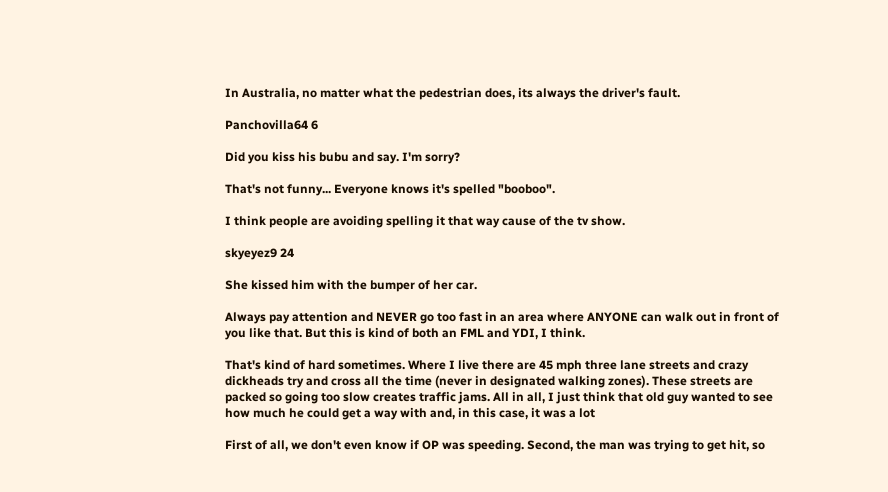In Australia, no matter what the pedestrian does, its always the driver's fault.

Panchovilla64 6

Did you kiss his bubu and say. I'm sorry?

That's not funny... Everyone knows it's spelled "booboo".

I think people are avoiding spelling it that way cause of the tv show.

skyeyez9 24

She kissed him with the bumper of her car.

Always pay attention and NEVER go too fast in an area where ANYONE can walk out in front of you like that. But this is kind of both an FML and YDI, I think.

That's kind of hard sometimes. Where I live there are 45 mph three lane streets and crazy dickheads try and cross all the time (never in designated walking zones). These streets are packed so going too slow creates traffic jams. All in all, I just think that old guy wanted to see how much he could get a way with and, in this case, it was a lot

First of all, we don't even know if OP was speeding. Second, the man was trying to get hit, so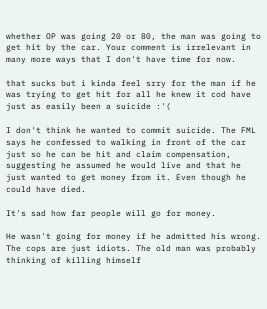whether OP was going 20 or 80, the man was going to get hit by the car. Your comment is irrelevant in many more ways that I don't have time for now.

that sucks but i kinda feel srry for the man if he was trying to get hit for all he knew it cod have just as easily been a suicide :'(

I don't think he wanted to commit suicide. The FML says he confessed to walking in front of the car just so he can be hit and claim compensation, suggesting he assumed he would live and that he just wanted to get money from it. Even though he could have died.

It's sad how far people will go for money.

He wasn't going for money if he admitted his wrong. The cops are just idiots. The old man was probably thinking of killing himself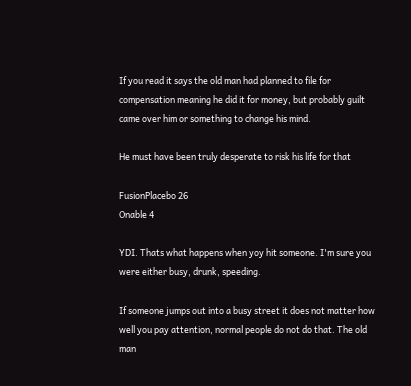If you read it says the old man had planned to file for compensation meaning he did it for money, but probably guilt came over him or something to change his mind.

He must have been truly desperate to risk his life for that

FusionPlacebo 26
Onable 4

YDI. Thats what happens when yoy hit someone. I'm sure you were either busy, drunk, speeding.

If someone jumps out into a busy street it does not matter how well you pay attention, normal people do not do that. The old man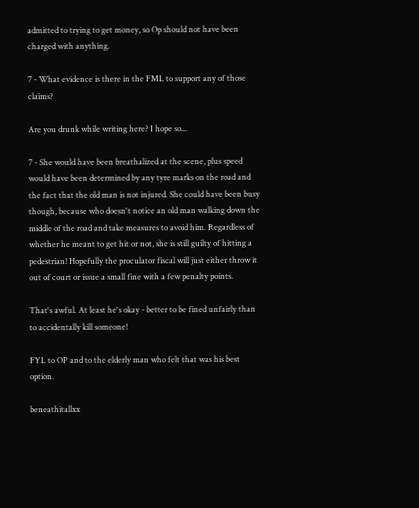admitted to trying to get money, so Op should not have been charged with anything.

7 - What evidence is there in the FML to support any of those claims?

Are you drunk while writing here? I hope so...

7 - She would have been breathalized at the scene, plus speed would have been determined by any tyre marks on the road and the fact that the old man is not injured. She could have been busy though, because who doesn't notice an old man walking down the middle of the road and take measures to avoid him. Regardless of whether he meant to get hit or not, she is still guilty of hitting a pedestrian! Hopefully the proculator fiscal will just either throw it out of court or issue a small fine with a few penalty points.

That's awful. At least he's okay - better to be fined unfairly than to accidentally kill someone!

FYL to OP and to the elderly man who felt that was his best option.

beneathitallxx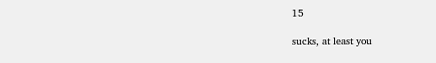15

sucks, at least you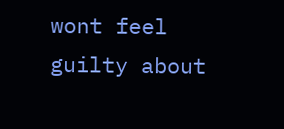wont feel guilty about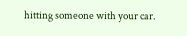hitting someone with your car.